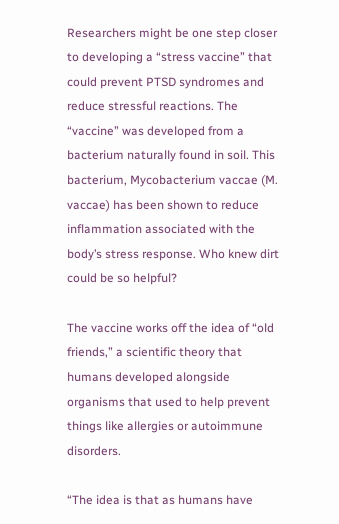Researchers might be one step closer to developing a “stress vaccine” that could prevent PTSD syndromes and reduce stressful reactions. The “vaccine” was developed from a bacterium naturally found in soil. This bacterium, Mycobacterium vaccae (M. vaccae) has been shown to reduce inflammation associated with the body’s stress response. Who knew dirt could be so helpful?

The vaccine works off the idea of “old friends,” a scientific theory that humans developed alongside organisms that used to help prevent things like allergies or autoimmune disorders.

“The idea is that as humans have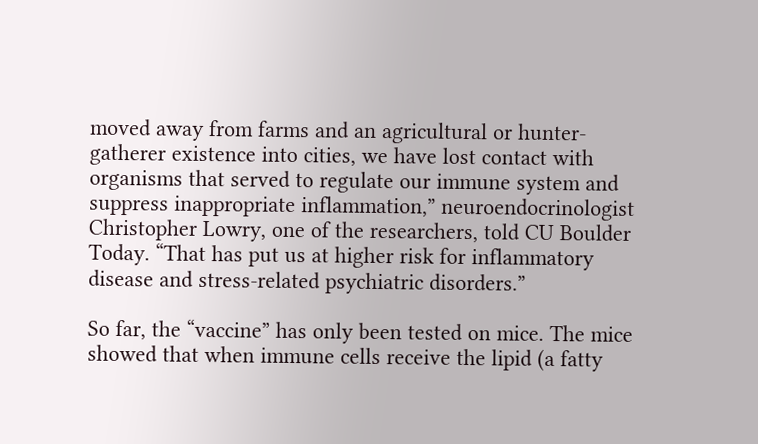moved away from farms and an agricultural or hunter-gatherer existence into cities, we have lost contact with organisms that served to regulate our immune system and suppress inappropriate inflammation,” neuroendocrinologist Christopher Lowry, one of the researchers, told CU Boulder Today. “That has put us at higher risk for inflammatory disease and stress-related psychiatric disorders.”

So far, the “vaccine” has only been tested on mice. The mice showed that when immune cells receive the lipid (a fatty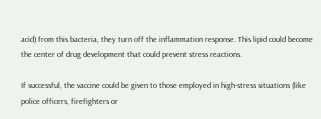acid) from this bacteria, they turn off the inflammation response. This lipid could become the center of drug development that could prevent stress reactions.

If successful, the vaccine could be given to those employed in high-stress situations (like police officers, firefighters or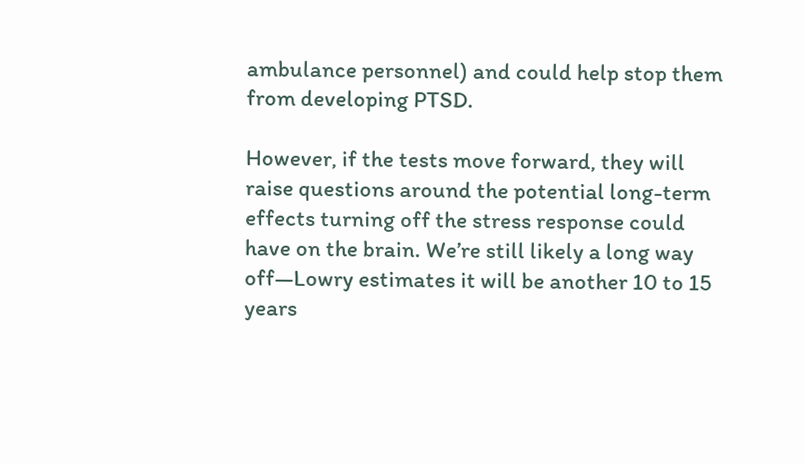ambulance personnel) and could help stop them from developing PTSD.

However, if the tests move forward, they will raise questions around the potential long-term effects turning off the stress response could have on the brain. We’re still likely a long way off—Lowry estimates it will be another 10 to 15 years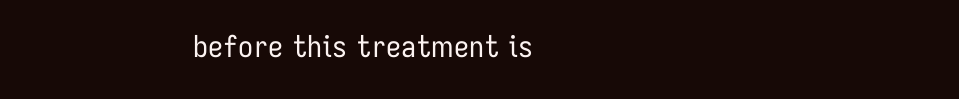before this treatment is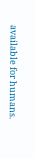available for humans.